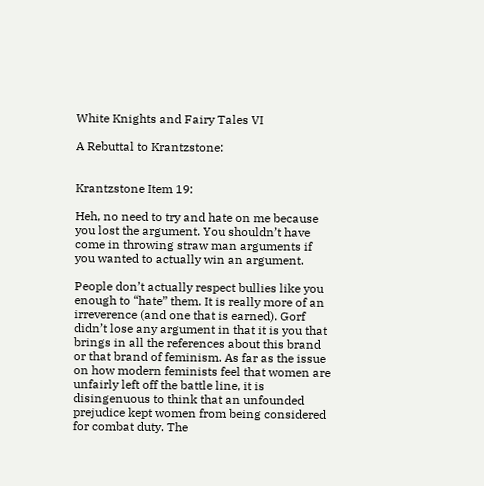White Knights and Fairy Tales VI

A Rebuttal to Krantzstone:


Krantzstone Item 19:

Heh, no need to try and hate on me because you lost the argument. You shouldn’t have come in throwing straw man arguments if you wanted to actually win an argument.

People don’t actually respect bullies like you enough to “hate” them. It is really more of an irreverence (and one that is earned). Gorf didn’t lose any argument in that it is you that brings in all the references about this brand or that brand of feminism. As far as the issue on how modern feminists feel that women are unfairly left off the battle line, it is disingenuous to think that an unfounded prejudice kept women from being considered for combat duty. The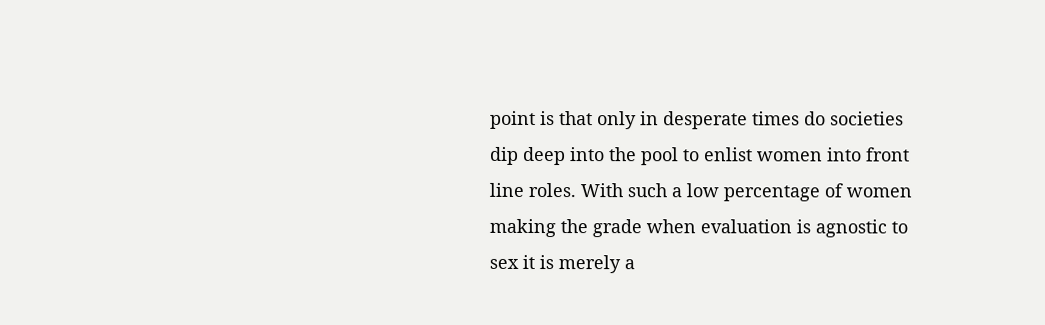point is that only in desperate times do societies dip deep into the pool to enlist women into front line roles. With such a low percentage of women making the grade when evaluation is agnostic to sex it is merely a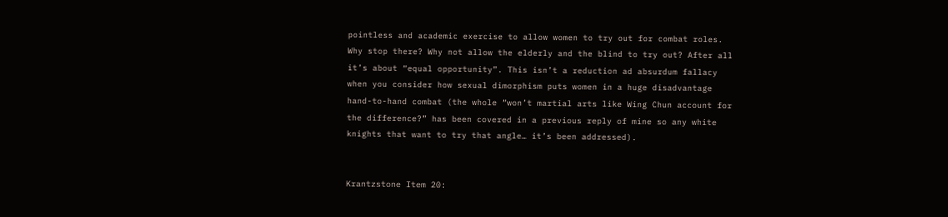pointless and academic exercise to allow women to try out for combat roles. Why stop there? Why not allow the elderly and the blind to try out? After all it’s about “equal opportunity”. This isn’t a reduction ad absurdum fallacy when you consider how sexual dimorphism puts women in a huge disadvantage hand-to-hand combat (the whole “won’t martial arts like Wing Chun account for the difference?” has been covered in a previous reply of mine so any white knights that want to try that angle… it’s been addressed).


Krantzstone Item 20: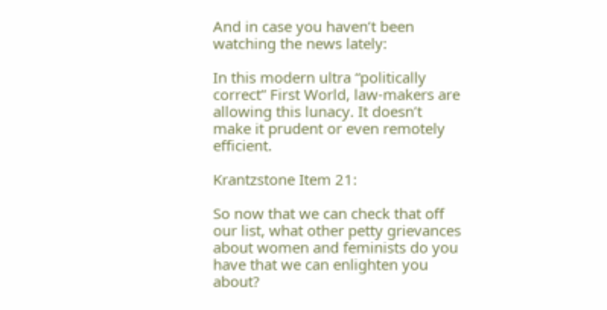And in case you haven’t been watching the news lately:

In this modern ultra “politically correct” First World, law-makers are allowing this lunacy. It doesn’t make it prudent or even remotely efficient.

Krantzstone Item 21:

So now that we can check that off our list, what other petty grievances about women and feminists do you have that we can enlighten you about?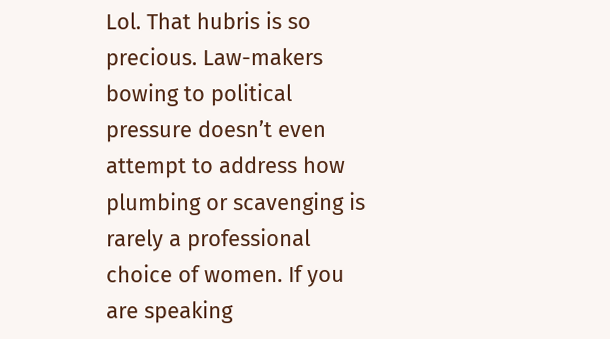Lol. That hubris is so precious. Law-makers bowing to political pressure doesn’t even attempt to address how plumbing or scavenging is rarely a professional choice of women. If you are speaking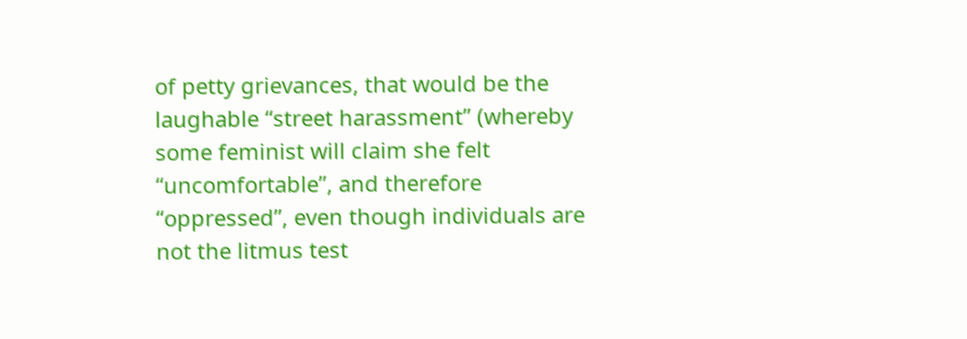of petty grievances, that would be the laughable “street harassment” (whereby some feminist will claim she felt “uncomfortable”, and therefore “oppressed”, even though individuals are not the litmus test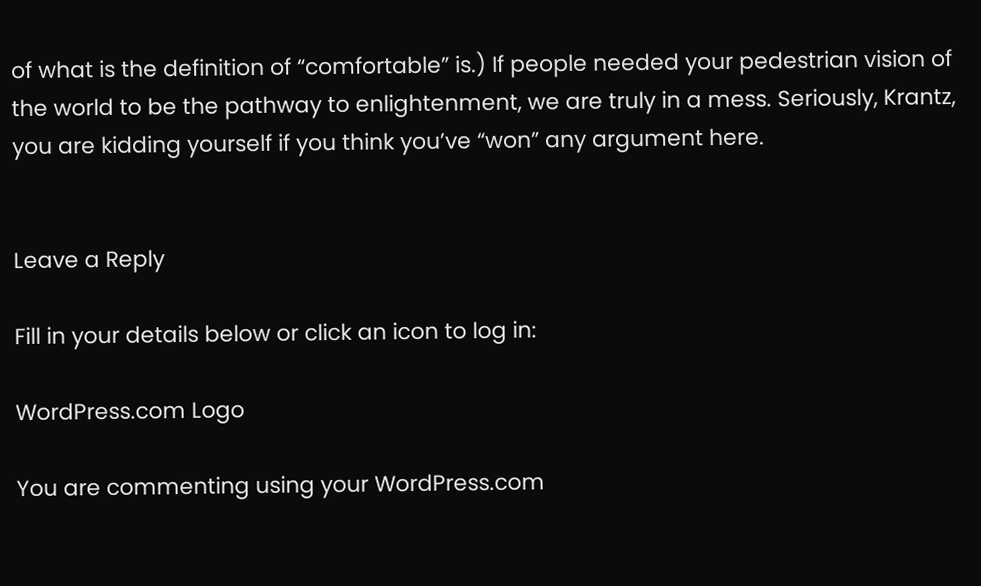of what is the definition of “comfortable” is.) If people needed your pedestrian vision of the world to be the pathway to enlightenment, we are truly in a mess. Seriously, Krantz, you are kidding yourself if you think you’ve “won” any argument here.


Leave a Reply

Fill in your details below or click an icon to log in:

WordPress.com Logo

You are commenting using your WordPress.com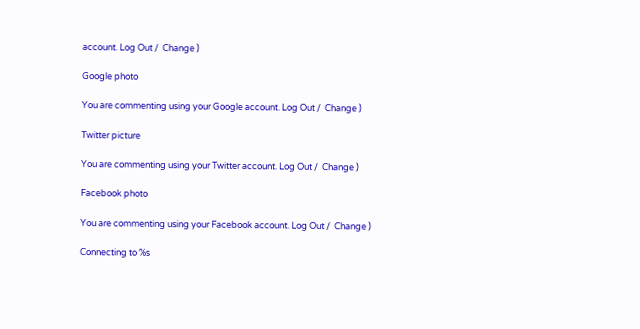account. Log Out /  Change )

Google photo

You are commenting using your Google account. Log Out /  Change )

Twitter picture

You are commenting using your Twitter account. Log Out /  Change )

Facebook photo

You are commenting using your Facebook account. Log Out /  Change )

Connecting to %s